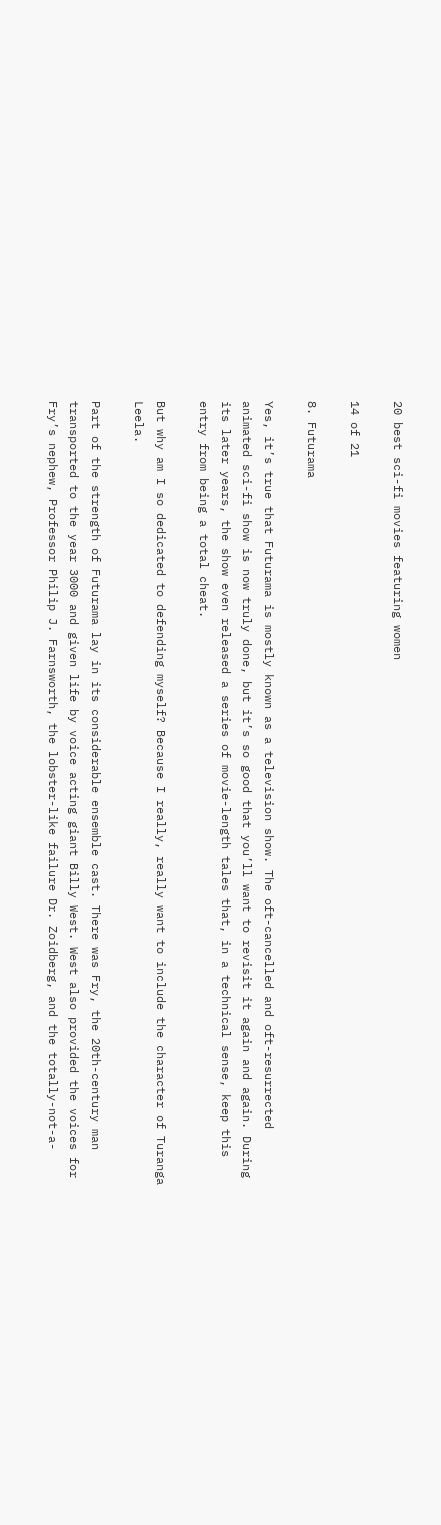20 best sci-fi movies featuring women

14 of 21

8. Futurama

Yes, it’s true that Futurama is mostly known as a television show. The oft-cancelled and oft-resurrected animated sci-fi show is now truly done, but it’s so good that you’ll want to revisit it again and again. During its later years, the show even released a series of movie-length tales that, in a technical sense, keep this entry from being a total cheat.

But why am I so dedicated to defending myself? Because I really, really want to include the character of Turanga Leela.

Part of the strength of Futurama lay in its considerable ensemble cast. There was Fry, the 20th-century man transported to the year 3000 and given life by voice acting giant Billy West. West also provided the voices for Fry’s nephew, Professor Philip J. Farnsworth, the lobster-like failure Dr. Zoidberg, and the totally-not-a-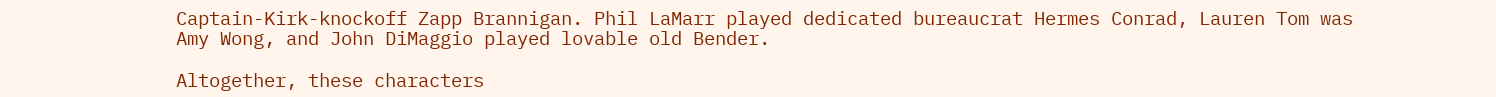Captain-Kirk-knockoff Zapp Brannigan. Phil LaMarr played dedicated bureaucrat Hermes Conrad, Lauren Tom was Amy Wong, and John DiMaggio played lovable old Bender.

Altogether, these characters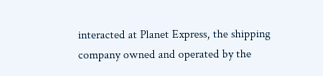interacted at Planet Express, the shipping company owned and operated by the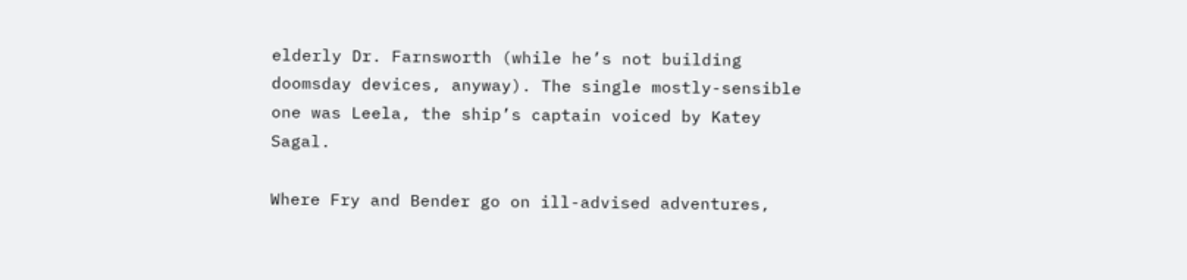elderly Dr. Farnsworth (while he’s not building doomsday devices, anyway). The single mostly-sensible one was Leela, the ship’s captain voiced by Katey Sagal.

Where Fry and Bender go on ill-advised adventures,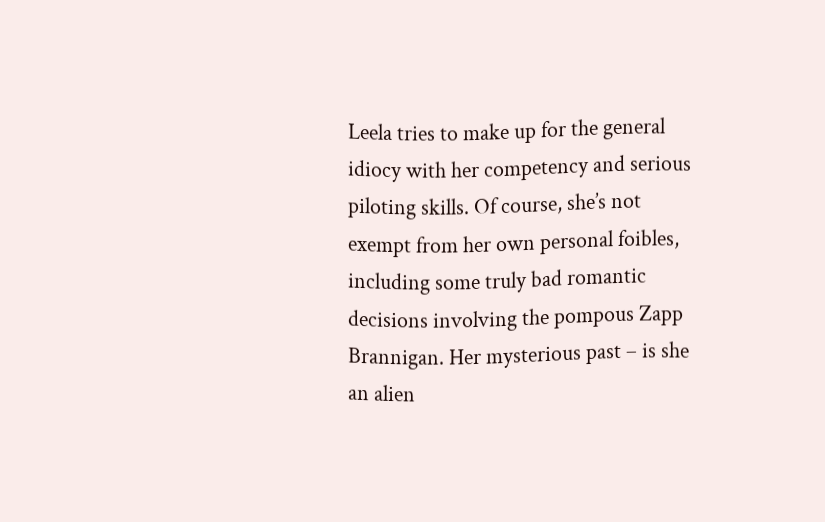Leela tries to make up for the general idiocy with her competency and serious piloting skills. Of course, she’s not exempt from her own personal foibles, including some truly bad romantic decisions involving the pompous Zapp Brannigan. Her mysterious past – is she an alien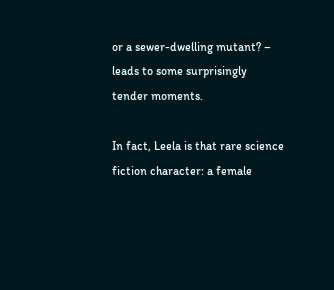or a sewer-dwelling mutant? – leads to some surprisingly tender moments.

In fact, Leela is that rare science fiction character: a female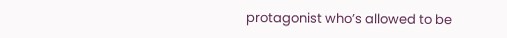protagonist who’s allowed to be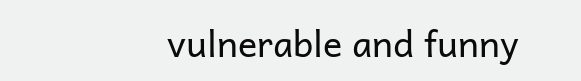vulnerable and funny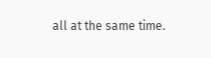all at the same time.